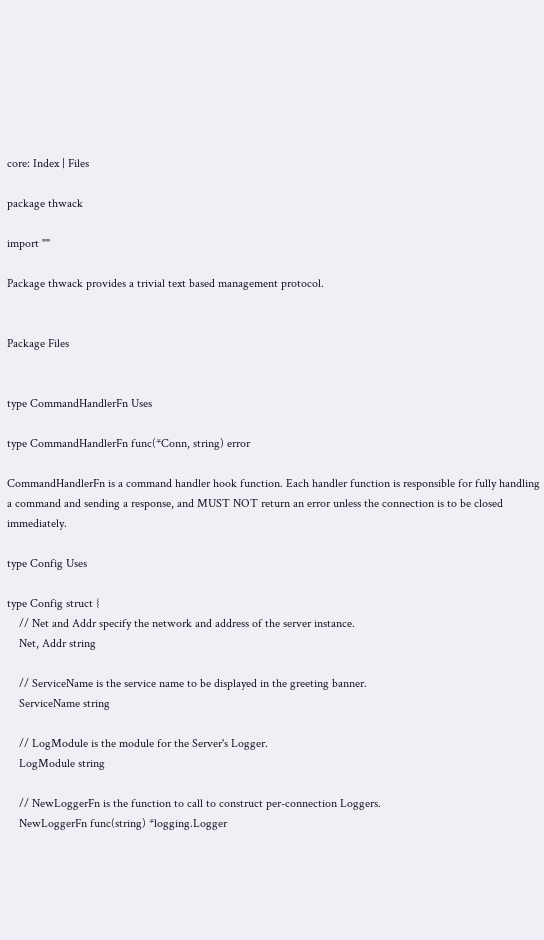core: Index | Files

package thwack

import ""

Package thwack provides a trivial text based management protocol.


Package Files


type CommandHandlerFn Uses

type CommandHandlerFn func(*Conn, string) error

CommandHandlerFn is a command handler hook function. Each handler function is responsible for fully handling a command and sending a response, and MUST NOT return an error unless the connection is to be closed immediately.

type Config Uses

type Config struct {
    // Net and Addr specify the network and address of the server instance.
    Net, Addr string

    // ServiceName is the service name to be displayed in the greeting banner.
    ServiceName string

    // LogModule is the module for the Server's Logger.
    LogModule string

    // NewLoggerFn is the function to call to construct per-connection Loggers.
    NewLoggerFn func(string) *logging.Logger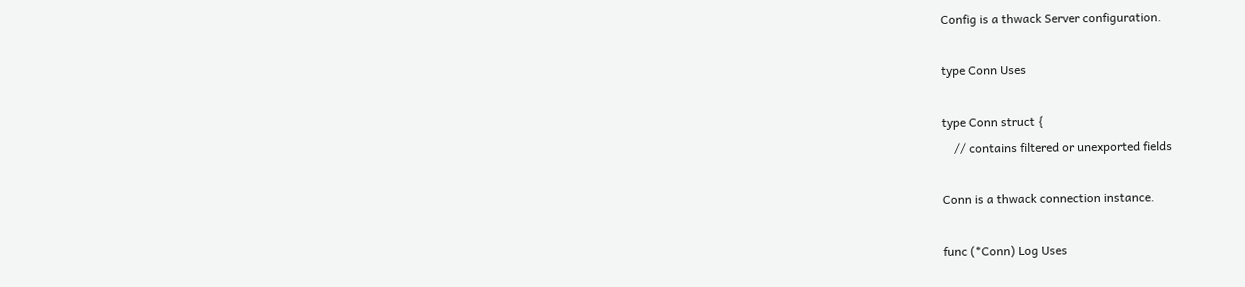Config is a thwack Server configuration.

type Conn Uses

type Conn struct {
    // contains filtered or unexported fields

Conn is a thwack connection instance.

func (*Conn) Log Uses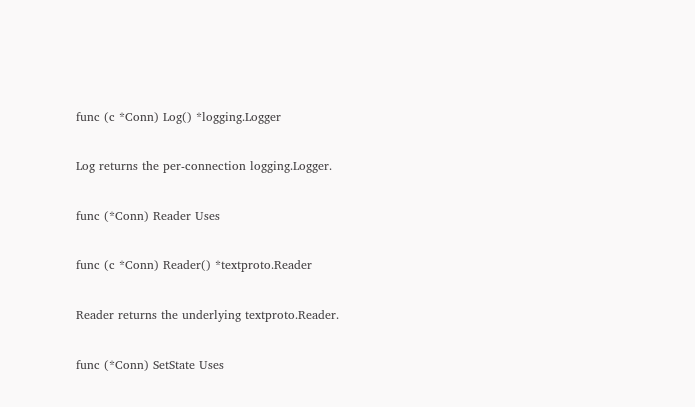func (c *Conn) Log() *logging.Logger

Log returns the per-connection logging.Logger.

func (*Conn) Reader Uses

func (c *Conn) Reader() *textproto.Reader

Reader returns the underlying textproto.Reader.

func (*Conn) SetState Uses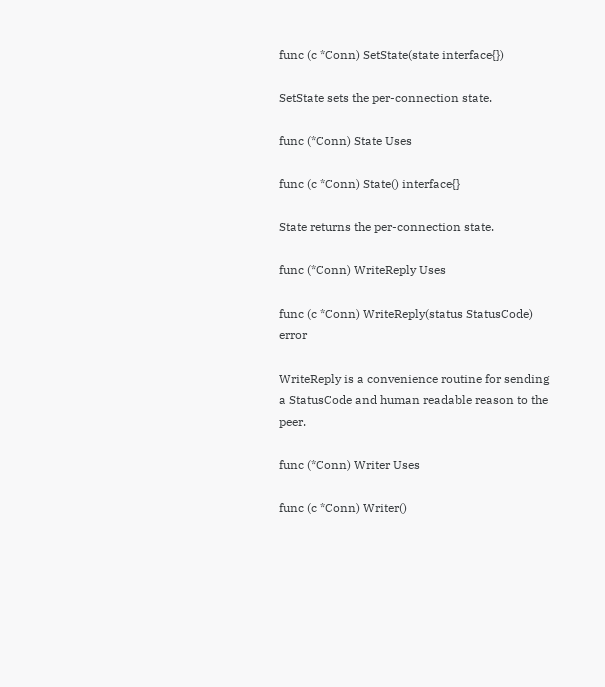func (c *Conn) SetState(state interface{})

SetState sets the per-connection state.

func (*Conn) State Uses

func (c *Conn) State() interface{}

State returns the per-connection state.

func (*Conn) WriteReply Uses

func (c *Conn) WriteReply(status StatusCode) error

WriteReply is a convenience routine for sending a StatusCode and human readable reason to the peer.

func (*Conn) Writer Uses

func (c *Conn) Writer()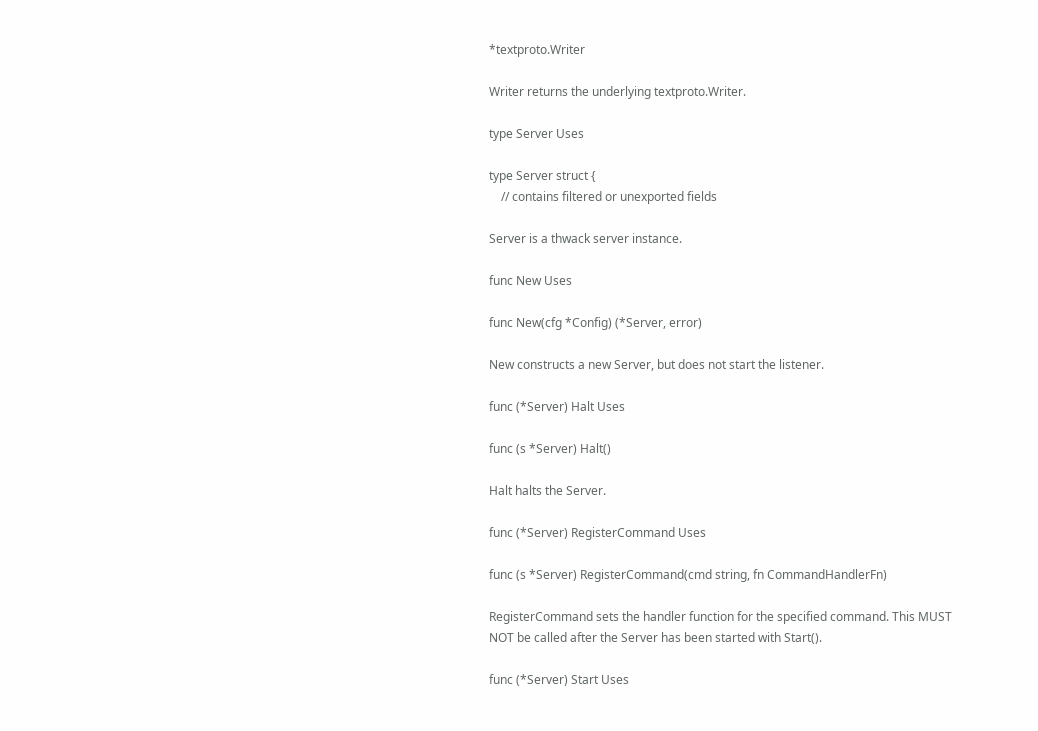*textproto.Writer

Writer returns the underlying textproto.Writer.

type Server Uses

type Server struct {
    // contains filtered or unexported fields

Server is a thwack server instance.

func New Uses

func New(cfg *Config) (*Server, error)

New constructs a new Server, but does not start the listener.

func (*Server) Halt Uses

func (s *Server) Halt()

Halt halts the Server.

func (*Server) RegisterCommand Uses

func (s *Server) RegisterCommand(cmd string, fn CommandHandlerFn)

RegisterCommand sets the handler function for the specified command. This MUST NOT be called after the Server has been started with Start().

func (*Server) Start Uses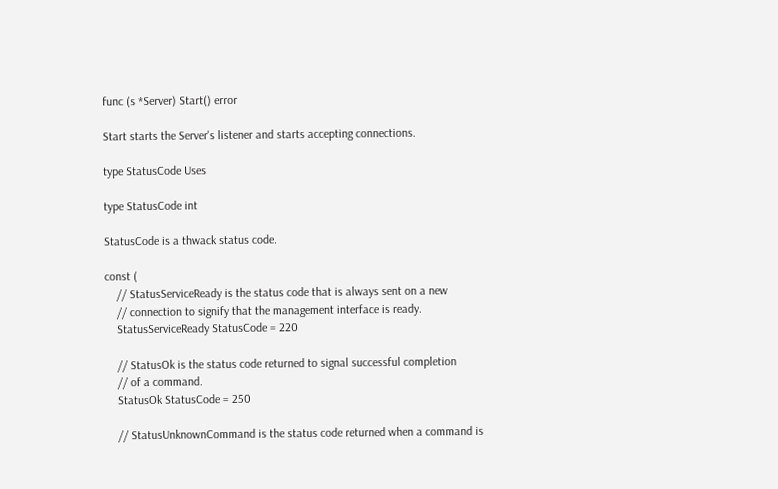func (s *Server) Start() error

Start starts the Server's listener and starts accepting connections.

type StatusCode Uses

type StatusCode int

StatusCode is a thwack status code.

const (
    // StatusServiceReady is the status code that is always sent on a new
    // connection to signify that the management interface is ready.
    StatusServiceReady StatusCode = 220

    // StatusOk is the status code returned to signal successful completion
    // of a command.
    StatusOk StatusCode = 250

    // StatusUnknownCommand is the status code returned when a command is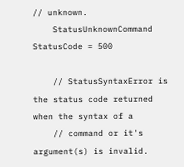// unknown.
    StatusUnknownCommand StatusCode = 500

    // StatusSyntaxError is the status code returned when the syntax of a
    // command or it's argument(s) is invalid.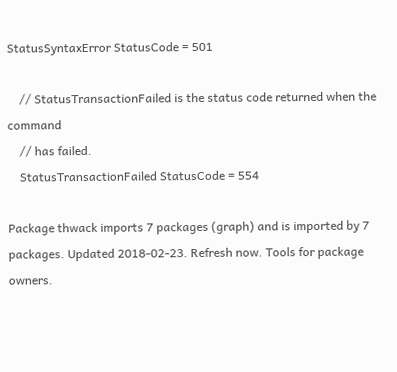StatusSyntaxError StatusCode = 501

    // StatusTransactionFailed is the status code returned when the command
    // has failed.
    StatusTransactionFailed StatusCode = 554

Package thwack imports 7 packages (graph) and is imported by 7 packages. Updated 2018-02-23. Refresh now. Tools for package owners.